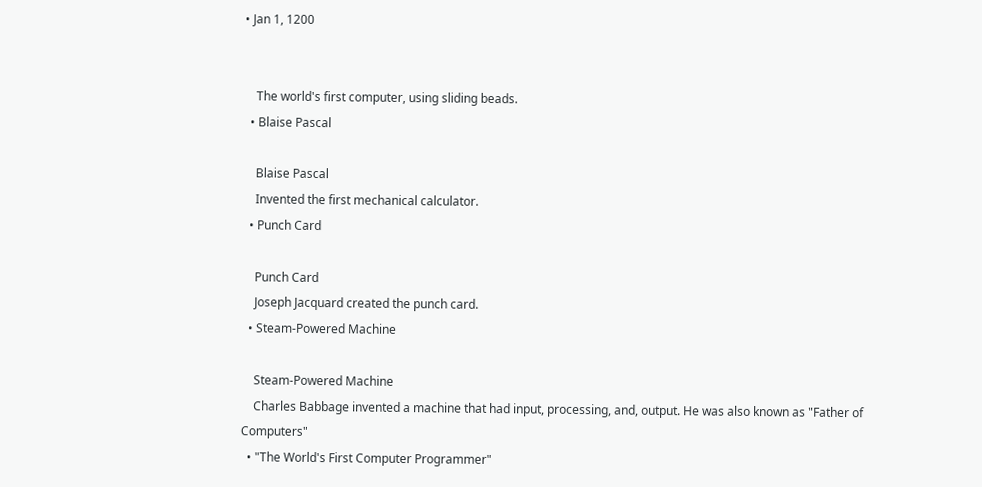• Jan 1, 1200


    The world's first computer, using sliding beads.
  • Blaise Pascal

    Blaise Pascal
    Invented the first mechanical calculator.
  • Punch Card

    Punch Card
    Joseph Jacquard created the punch card.
  • Steam-Powered Machine

    Steam-Powered Machine
    Charles Babbage invented a machine that had input, processing, and, output. He was also known as "Father of Computers"
  • "The World's First Computer Programmer"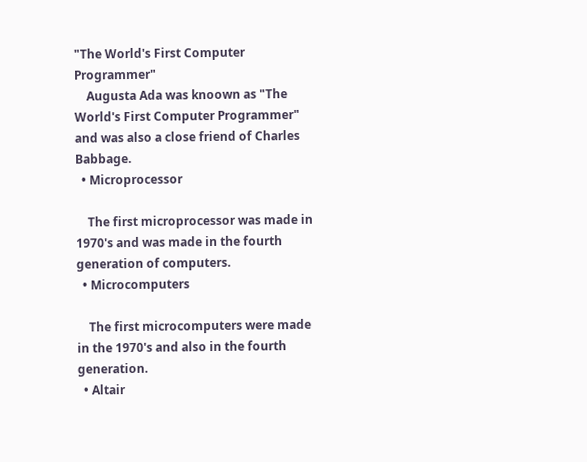"The World's First Computer Programmer"
    Augusta Ada was knoown as "The World's First Computer Programmer" and was also a close friend of Charles Babbage.
  • Microprocessor

    The first microprocessor was made in 1970's and was made in the fourth generation of computers.
  • Microcomputers

    The first microcomputers were made in the 1970's and also in the fourth generation.
  • Altair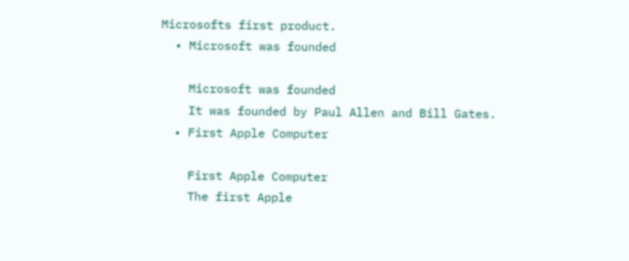Microsofts first product.
  • Microsoft was founded

    Microsoft was founded
    It was founded by Paul Allen and Bill Gates.
  • First Apple Computer

    First Apple Computer
    The first Apple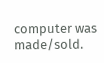computer was made/sold.